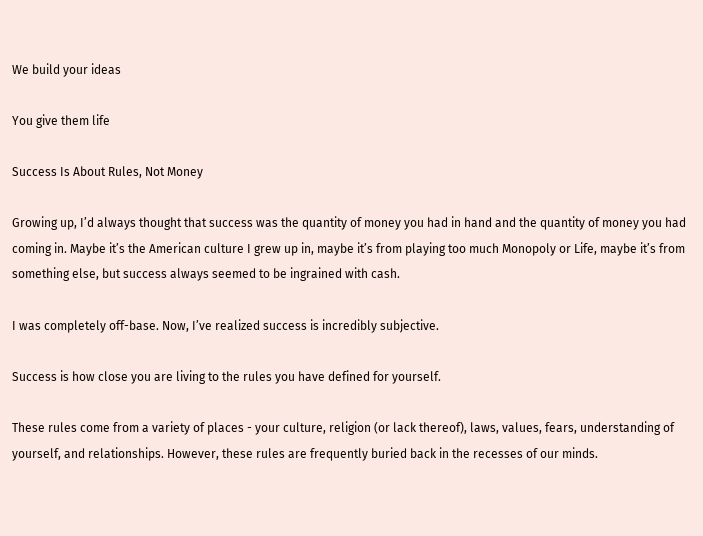We build your ideas

You give them life

Success Is About Rules, Not Money

Growing up, I’d always thought that success was the quantity of money you had in hand and the quantity of money you had coming in. Maybe it’s the American culture I grew up in, maybe it’s from playing too much Monopoly or Life, maybe it’s from something else, but success always seemed to be ingrained with cash.

I was completely off-base. Now, I’ve realized success is incredibly subjective.

Success is how close you are living to the rules you have defined for yourself.

These rules come from a variety of places - your culture, religion (or lack thereof), laws, values, fears, understanding of yourself, and relationships. However, these rules are frequently buried back in the recesses of our minds.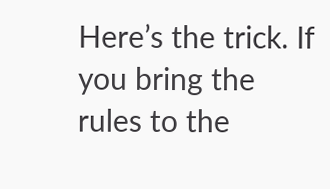Here’s the trick. If you bring the rules to the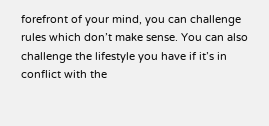forefront of your mind, you can challenge rules which don’t make sense. You can also challenge the lifestyle you have if it’s in conflict with the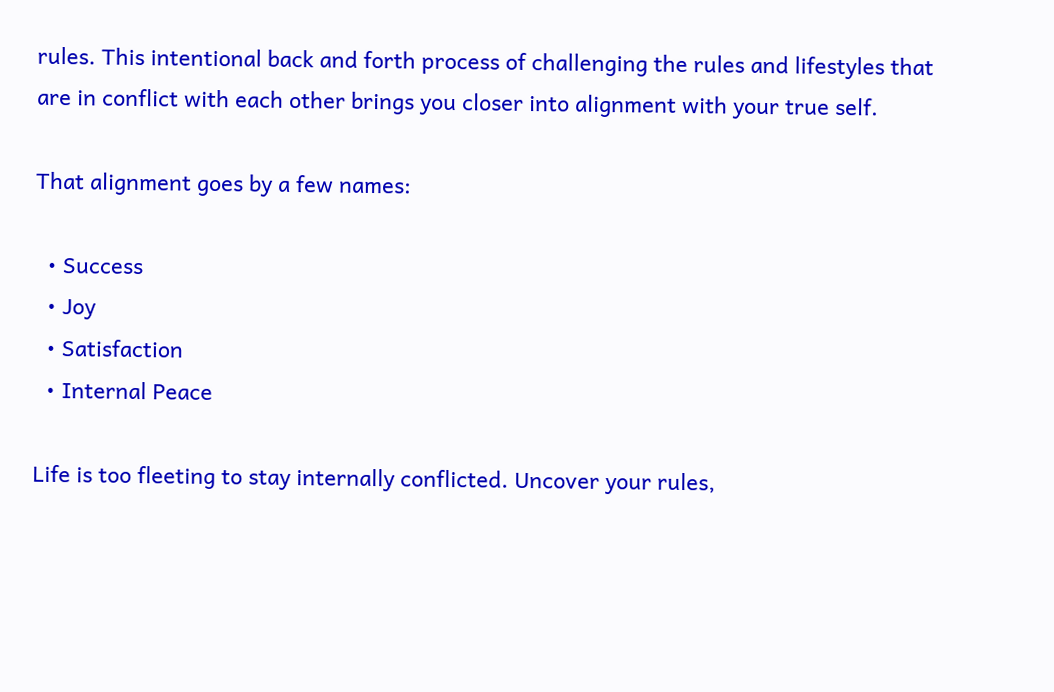rules. This intentional back and forth process of challenging the rules and lifestyles that are in conflict with each other brings you closer into alignment with your true self.

That alignment goes by a few names:

  • Success
  • Joy
  • Satisfaction
  • Internal Peace

Life is too fleeting to stay internally conflicted. Uncover your rules,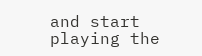and start playing the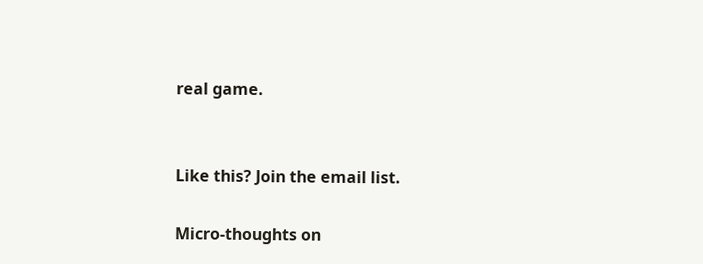real game.


Like this? Join the email list.

Micro-thoughts on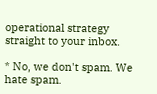operational strategy straight to your inbox.

* No, we don't spam. We hate spam.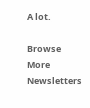A lot.

Browse More Newsletters